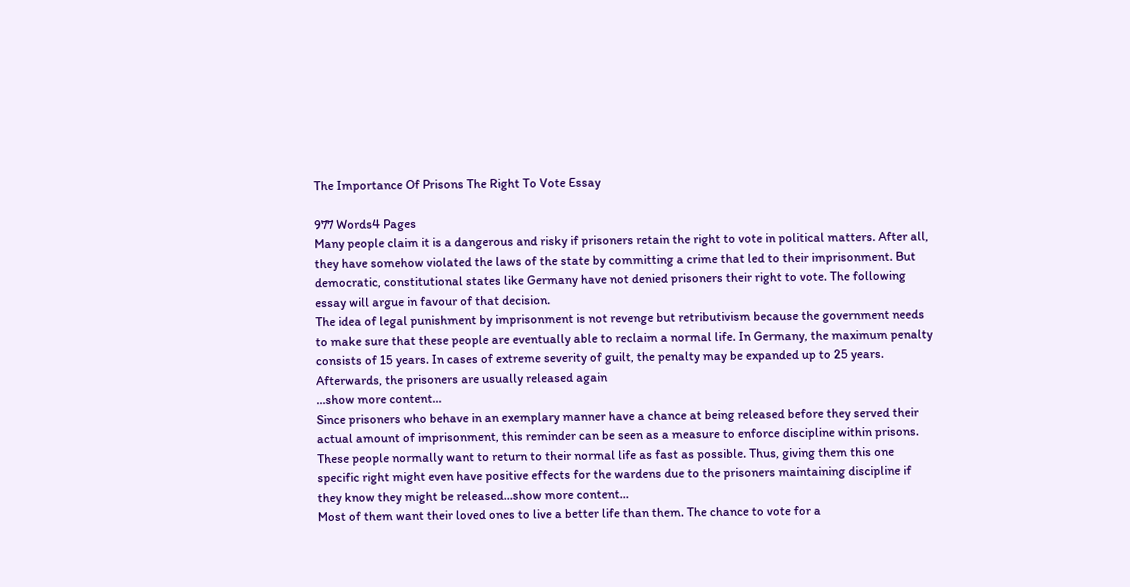The Importance Of Prisons The Right To Vote Essay

977 Words4 Pages
Many people claim it is a dangerous and risky if prisoners retain the right to vote in political matters. After all, they have somehow violated the laws of the state by committing a crime that led to their imprisonment. But democratic, constitutional states like Germany have not denied prisoners their right to vote. The following essay will argue in favour of that decision.
The idea of legal punishment by imprisonment is not revenge but retributivism because the government needs to make sure that these people are eventually able to reclaim a normal life. In Germany, the maximum penalty consists of 15 years. In cases of extreme severity of guilt, the penalty may be expanded up to 25 years. Afterwards, the prisoners are usually released again
…show more content…
Since prisoners who behave in an exemplary manner have a chance at being released before they served their actual amount of imprisonment, this reminder can be seen as a measure to enforce discipline within prisons. These people normally want to return to their normal life as fast as possible. Thus, giving them this one specific right might even have positive effects for the wardens due to the prisoners maintaining discipline if they know they might be released…show more content…
Most of them want their loved ones to live a better life than them. The chance to vote for a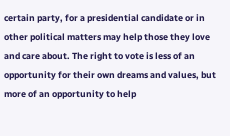certain party, for a presidential candidate or in other political matters may help those they love and care about. The right to vote is less of an opportunity for their own dreams and values, but more of an opportunity to help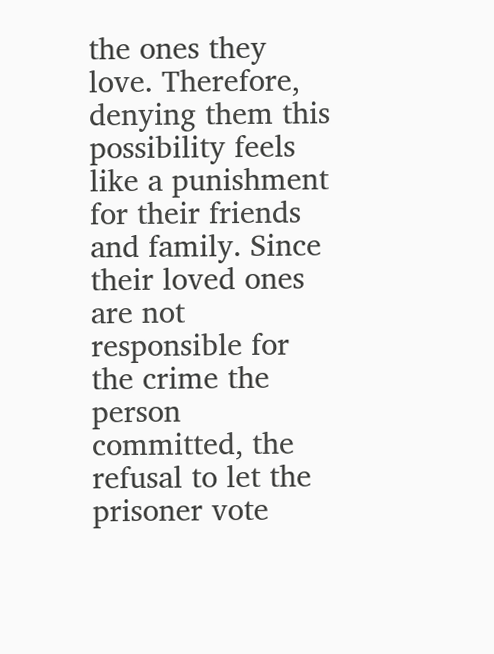the ones they love. Therefore, denying them this possibility feels like a punishment for their friends and family. Since their loved ones are not responsible for the crime the person committed, the refusal to let the prisoner vote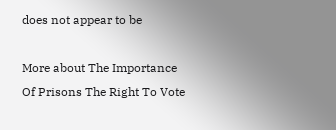does not appear to be

More about The Importance Of Prisons The Right To Vote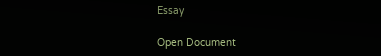Essay

Open Document